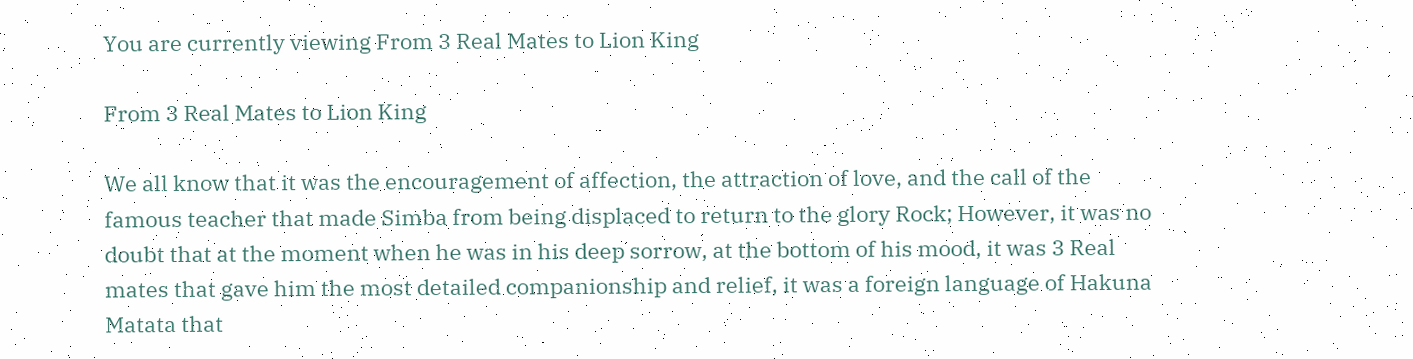You are currently viewing From 3 Real Mates to Lion King

From 3 Real Mates to Lion King

We all know that it was the encouragement of affection, the attraction of love, and the call of the famous teacher that made Simba from being displaced to return to the glory Rock; However, it was no doubt that at the moment when he was in his deep sorrow, at the bottom of his mood, it was 3 Real mates that gave him the most detailed companionship and relief, it was a foreign language of Hakuna Matata that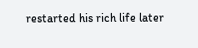restarted his rich life later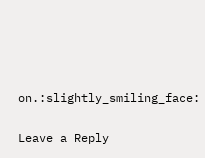on.:slightly_smiling_face:

Leave a Reply